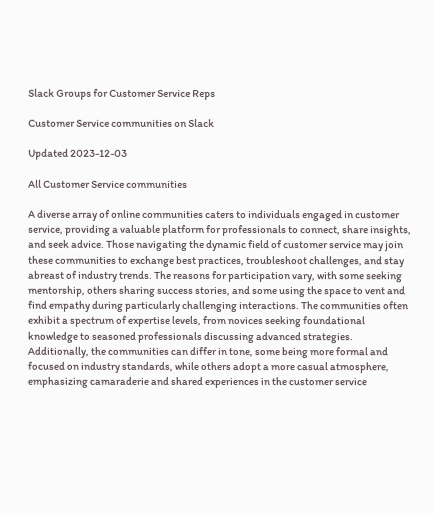Slack Groups for Customer Service Reps

Customer Service communities on Slack

Updated 2023-12-03

All Customer Service communities

A diverse array of online communities caters to individuals engaged in customer service, providing a valuable platform for professionals to connect, share insights, and seek advice. Those navigating the dynamic field of customer service may join these communities to exchange best practices, troubleshoot challenges, and stay abreast of industry trends. The reasons for participation vary, with some seeking mentorship, others sharing success stories, and some using the space to vent and find empathy during particularly challenging interactions. The communities often exhibit a spectrum of expertise levels, from novices seeking foundational knowledge to seasoned professionals discussing advanced strategies. Additionally, the communities can differ in tone, some being more formal and focused on industry standards, while others adopt a more casual atmosphere, emphasizing camaraderie and shared experiences in the customer service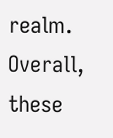realm. Overall, these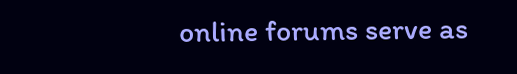online forums serve as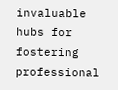invaluable hubs for fostering professional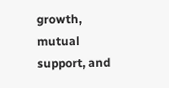growth, mutual support, and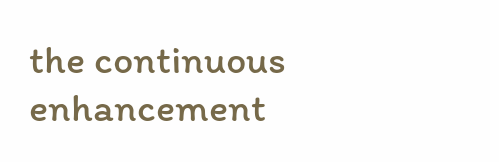the continuous enhancement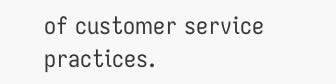of customer service practices.